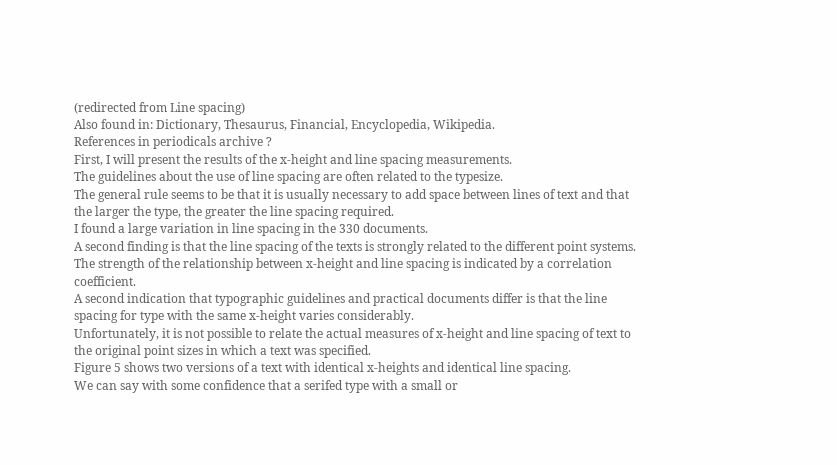(redirected from Line spacing)
Also found in: Dictionary, Thesaurus, Financial, Encyclopedia, Wikipedia.
References in periodicals archive ?
First, I will present the results of the x-height and line spacing measurements.
The guidelines about the use of line spacing are often related to the typesize.
The general rule seems to be that it is usually necessary to add space between lines of text and that the larger the type, the greater the line spacing required.
I found a large variation in line spacing in the 330 documents.
A second finding is that the line spacing of the texts is strongly related to the different point systems.
The strength of the relationship between x-height and line spacing is indicated by a correlation coefficient.
A second indication that typographic guidelines and practical documents differ is that the line spacing for type with the same x-height varies considerably.
Unfortunately, it is not possible to relate the actual measures of x-height and line spacing of text to the original point sizes in which a text was specified.
Figure 5 shows two versions of a text with identical x-heights and identical line spacing.
We can say with some confidence that a serifed type with a small or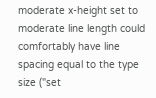moderate x-height set to moderate line length could comfortably have line spacing equal to the type size ("set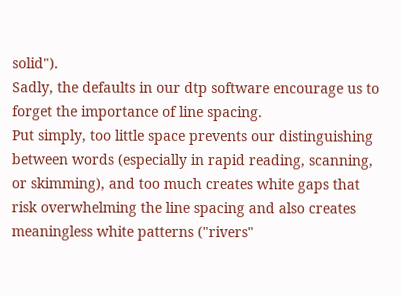solid").
Sadly, the defaults in our dtp software encourage us to forget the importance of line spacing.
Put simply, too little space prevents our distinguishing between words (especially in rapid reading, scanning, or skimming), and too much creates white gaps that risk overwhelming the line spacing and also creates meaningless white patterns ("rivers"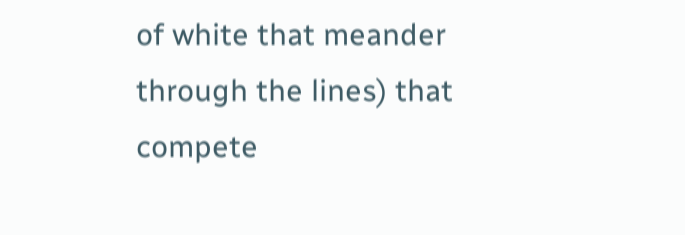of white that meander through the lines) that compete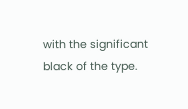with the significant black of the type.